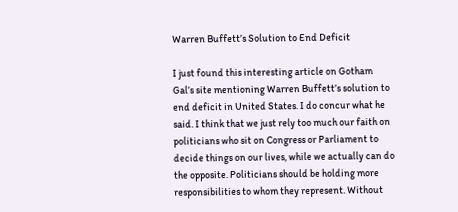Warren Buffett’s Solution to End Deficit

I just found this interesting article on Gotham Gal’s site mentioning Warren Buffett’s solution to end deficit in United States. I do concur what he said. I think that we just rely too much our faith on politicians who sit on Congress or Parliament to decide things on our lives, while we actually can do the opposite. Politicians should be holding more responsibilities to whom they represent. Without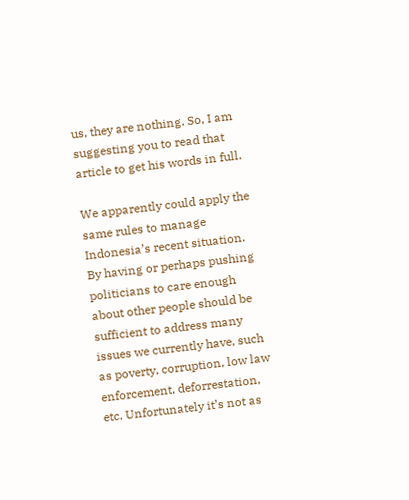us, they are nothing. So, I am suggesting you to read that article to get his words in full.

We apparently could apply the same rules to manage Indonesia’s recent situation. By having or perhaps pushing politicians to care enough about other people should be sufficient to address many issues we currently have, such as poverty, corruption, low law enforcement, deforrestation, etc. Unfortunately it’s not as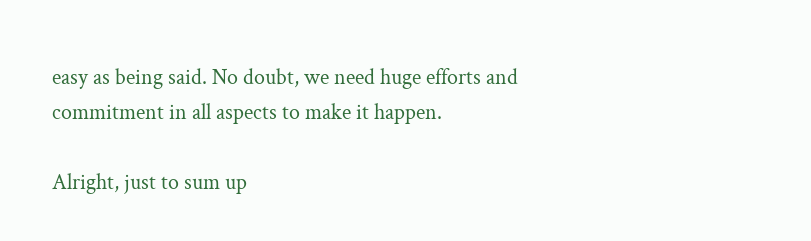easy as being said. No doubt, we need huge efforts and commitment in all aspects to make it happen.

Alright, just to sum up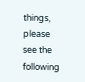things, please see the following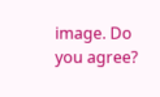image. Do you agree?